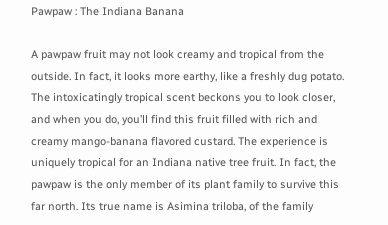Pawpaw : The Indiana Banana

A pawpaw fruit may not look creamy and tropical from the outside. In fact, it looks more earthy, like a freshly dug potato. The intoxicatingly tropical scent beckons you to look closer, and when you do, you’ll find this fruit filled with rich and creamy mango-banana flavored custard. The experience is uniquely tropical for an Indiana native tree fruit. In fact, the pawpaw is the only member of its plant family to survive this far north. Its true name is Asimina triloba, of the family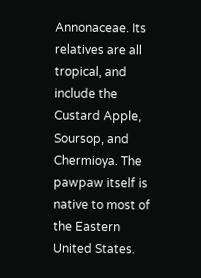Annonaceae. Its relatives are all tropical, and include the Custard Apple, Soursop, and Chermioya. The pawpaw itself is native to most of the Eastern United States.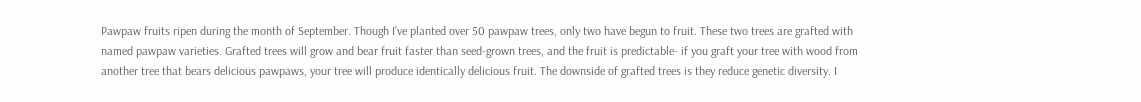Pawpaw fruits ripen during the month of September. Though I’ve planted over 50 pawpaw trees, only two have begun to fruit. These two trees are grafted with named pawpaw varieties. Grafted trees will grow and bear fruit faster than seed-grown trees, and the fruit is predictable- if you graft your tree with wood from another tree that bears delicious pawpaws, your tree will produce identically delicious fruit. The downside of grafted trees is they reduce genetic diversity. I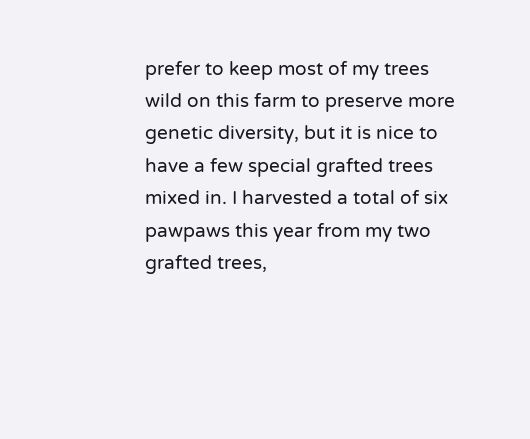prefer to keep most of my trees wild on this farm to preserve more genetic diversity, but it is nice to have a few special grafted trees mixed in. I harvested a total of six pawpaws this year from my two grafted trees,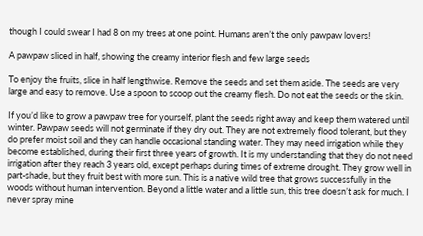though I could swear I had 8 on my trees at one point. Humans aren’t the only pawpaw lovers!

A pawpaw sliced in half, showing the creamy interior flesh and few large seeds

To enjoy the fruits, slice in half lengthwise. Remove the seeds and set them aside. The seeds are very large and easy to remove. Use a spoon to scoop out the creamy flesh. Do not eat the seeds or the skin.

If you’d like to grow a pawpaw tree for yourself, plant the seeds right away and keep them watered until winter. Pawpaw seeds will not germinate if they dry out. They are not extremely flood tolerant, but they do prefer moist soil and they can handle occasional standing water. They may need irrigation while they become established, during their first three years of growth. It is my understanding that they do not need irrigation after they reach 3 years old, except perhaps during times of extreme drought. They grow well in part-shade, but they fruit best with more sun. This is a native wild tree that grows successfully in the woods without human intervention. Beyond a little water and a little sun, this tree doesn’t ask for much. I never spray mine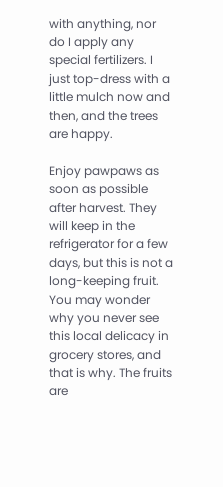with anything, nor do I apply any special fertilizers. I just top-dress with a little mulch now and then, and the trees are happy.

Enjoy pawpaws as soon as possible after harvest. They will keep in the refrigerator for a few days, but this is not a long-keeping fruit. You may wonder why you never see this local delicacy in grocery stores, and that is why. The fruits are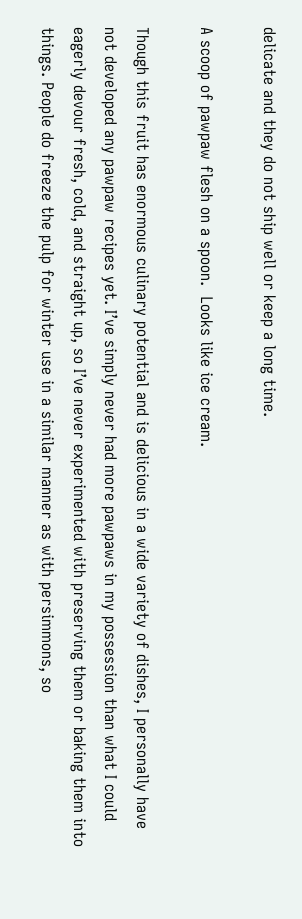delicate and they do not ship well or keep a long time.

A scoop of pawpaw flesh on a spoon.  Looks like ice cream.

Though this fruit has enormous culinary potential and is delicious in a wide variety of dishes, I personally have not developed any pawpaw recipes yet. I’ve simply never had more pawpaws in my possession than what I could eagerly devour fresh, cold, and straight up, so I’ve never experimented with preserving them or baking them into things. People do freeze the pulp for winter use in a similar manner as with persimmons, so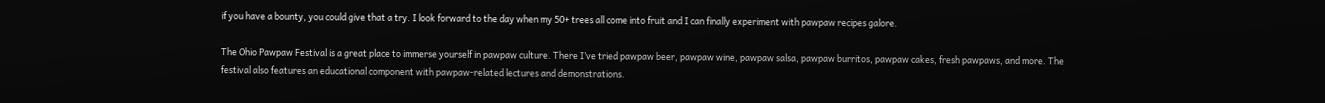if you have a bounty, you could give that a try. I look forward to the day when my 50+ trees all come into fruit and I can finally experiment with pawpaw recipes galore.

The Ohio Pawpaw Festival is a great place to immerse yourself in pawpaw culture. There I’ve tried pawpaw beer, pawpaw wine, pawpaw salsa, pawpaw burritos, pawpaw cakes, fresh pawpaws, and more. The festival also features an educational component with pawpaw-related lectures and demonstrations.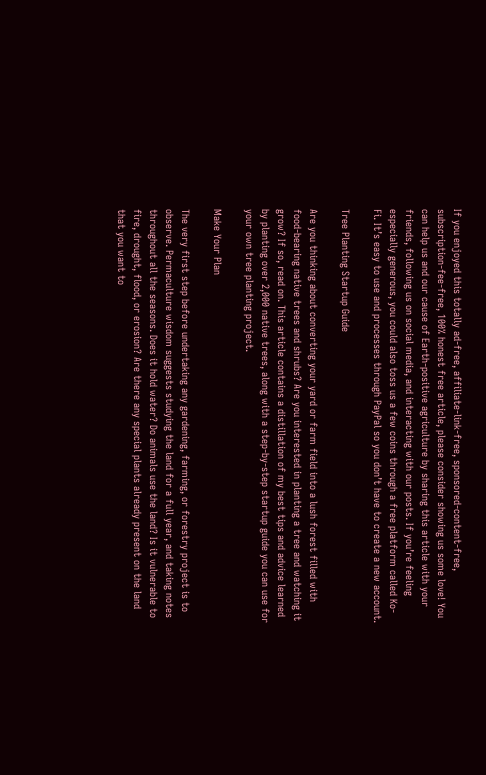If you enjoyed this totally ad-free, affiliate-link-free, sponsored-content-free, subscription-fee-free, 100% honest free article, please consider showing us some love! You can help us and our cause of Earth-positive agriculture by sharing this article with your friends, following us on social media, and interacting with our posts. If you’re feeling especially generous, you could also toss us a few coins through a free platform called Ko-Fi. It’s easy to use and processes through PayPal so you don’t have to create a new account.

Tree Planting Startup Guide

Are you thinking about converting your yard or farm field into a lush forest filled with food-bearing native trees and shrubs? Are you interested in planting a tree and watching it grow? If so, read on. This article contains a distillation of my best tips and advice learned by planting over 2,000 native trees, along with a step-by-step startup guide you can use for your own tree planting project.

Make Your Plan

The very first step before undertaking any gardening, farming, or forestry project is to observe. Permaculture wisdom suggests studying the land for a full year, and taking notes throughout all the seasons. Does it hold water? Do animals use the land? Is it vulnerable to fire, drought, flood, or erosion? Are there any special plants already present on the land that you want to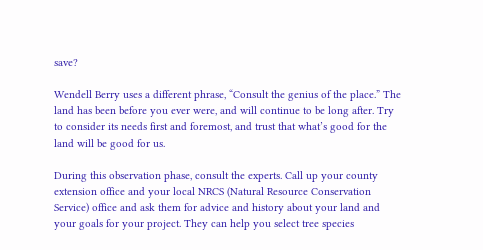save?

Wendell Berry uses a different phrase, “Consult the genius of the place.” The land has been before you ever were, and will continue to be long after. Try to consider its needs first and foremost, and trust that what’s good for the land will be good for us.

During this observation phase, consult the experts. Call up your county extension office and your local NRCS (Natural Resource Conservation Service) office and ask them for advice and history about your land and your goals for your project. They can help you select tree species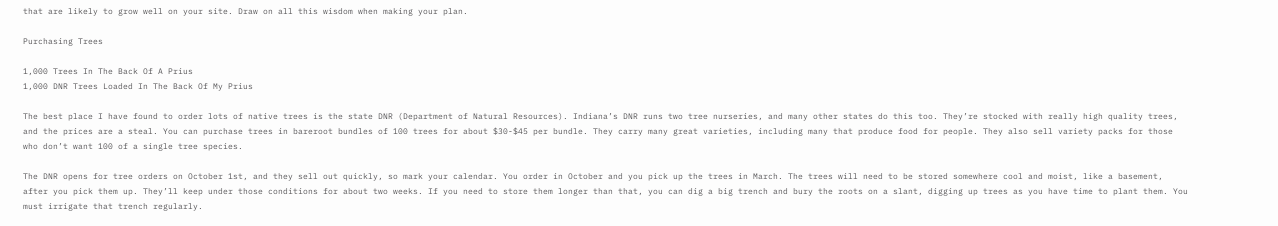that are likely to grow well on your site. Draw on all this wisdom when making your plan.

Purchasing Trees

1,000 Trees In The Back Of A Prius
1,000 DNR Trees Loaded In The Back Of My Prius

The best place I have found to order lots of native trees is the state DNR (Department of Natural Resources). Indiana’s DNR runs two tree nurseries, and many other states do this too. They’re stocked with really high quality trees, and the prices are a steal. You can purchase trees in bareroot bundles of 100 trees for about $30-$45 per bundle. They carry many great varieties, including many that produce food for people. They also sell variety packs for those who don’t want 100 of a single tree species.

The DNR opens for tree orders on October 1st, and they sell out quickly, so mark your calendar. You order in October and you pick up the trees in March. The trees will need to be stored somewhere cool and moist, like a basement, after you pick them up. They’ll keep under those conditions for about two weeks. If you need to store them longer than that, you can dig a big trench and bury the roots on a slant, digging up trees as you have time to plant them. You must irrigate that trench regularly.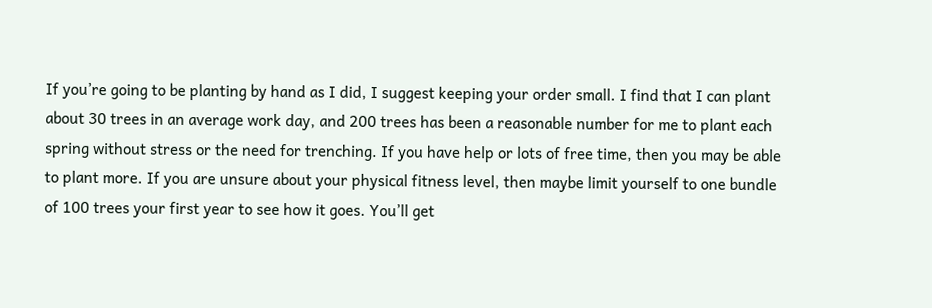If you’re going to be planting by hand as I did, I suggest keeping your order small. I find that I can plant about 30 trees in an average work day, and 200 trees has been a reasonable number for me to plant each spring without stress or the need for trenching. If you have help or lots of free time, then you may be able to plant more. If you are unsure about your physical fitness level, then maybe limit yourself to one bundle of 100 trees your first year to see how it goes. You’ll get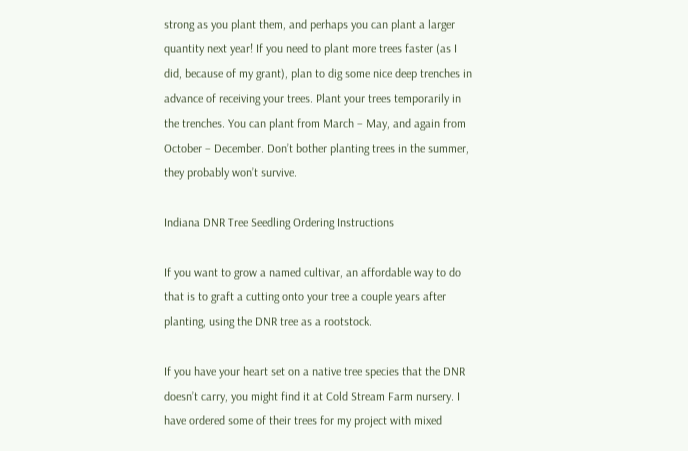strong as you plant them, and perhaps you can plant a larger quantity next year! If you need to plant more trees faster (as I did, because of my grant), plan to dig some nice deep trenches in advance of receiving your trees. Plant your trees temporarily in the trenches. You can plant from March – May, and again from October – December. Don’t bother planting trees in the summer, they probably won’t survive.

Indiana DNR Tree Seedling Ordering Instructions

If you want to grow a named cultivar, an affordable way to do that is to graft a cutting onto your tree a couple years after planting, using the DNR tree as a rootstock.

If you have your heart set on a native tree species that the DNR doesn’t carry, you might find it at Cold Stream Farm nursery. I have ordered some of their trees for my project with mixed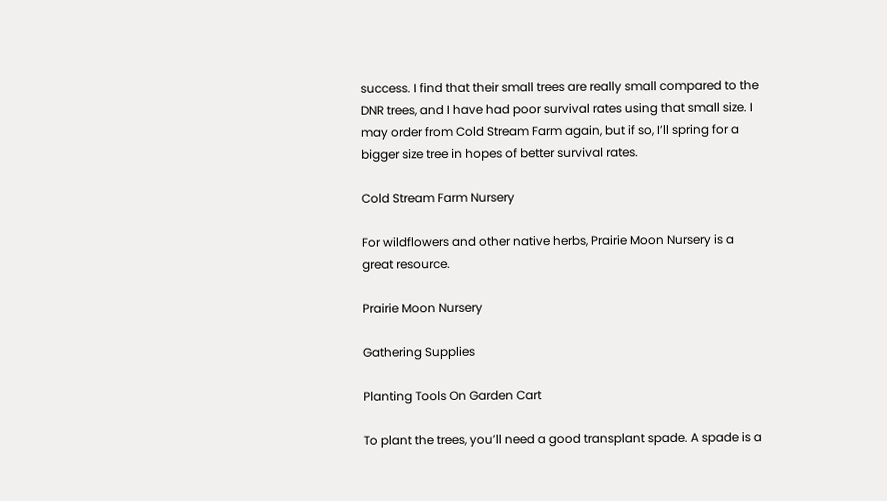success. I find that their small trees are really small compared to the DNR trees, and I have had poor survival rates using that small size. I may order from Cold Stream Farm again, but if so, I’ll spring for a bigger size tree in hopes of better survival rates.

Cold Stream Farm Nursery

For wildflowers and other native herbs, Prairie Moon Nursery is a great resource.

Prairie Moon Nursery

Gathering Supplies

Planting Tools On Garden Cart

To plant the trees, you’ll need a good transplant spade. A spade is a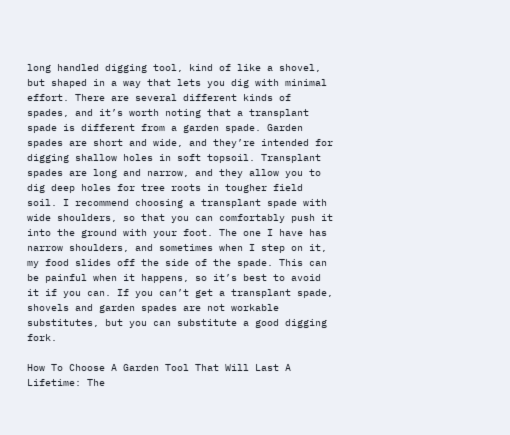long handled digging tool, kind of like a shovel, but shaped in a way that lets you dig with minimal effort. There are several different kinds of spades, and it’s worth noting that a transplant spade is different from a garden spade. Garden spades are short and wide, and they’re intended for digging shallow holes in soft topsoil. Transplant spades are long and narrow, and they allow you to dig deep holes for tree roots in tougher field soil. I recommend choosing a transplant spade with wide shoulders, so that you can comfortably push it into the ground with your foot. The one I have has narrow shoulders, and sometimes when I step on it, my food slides off the side of the spade. This can be painful when it happens, so it’s best to avoid it if you can. If you can’t get a transplant spade, shovels and garden spades are not workable substitutes, but you can substitute a good digging fork.

How To Choose A Garden Tool That Will Last A Lifetime: The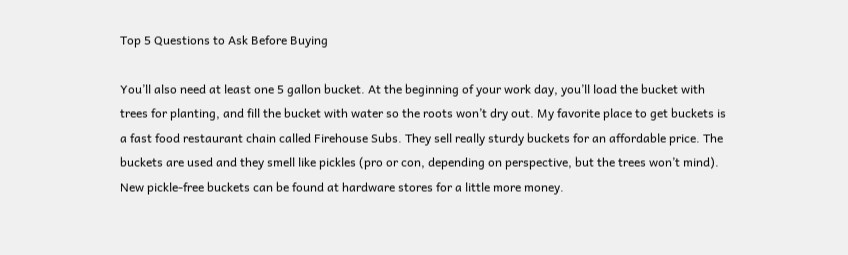Top 5 Questions to Ask Before Buying

You’ll also need at least one 5 gallon bucket. At the beginning of your work day, you’ll load the bucket with trees for planting, and fill the bucket with water so the roots won’t dry out. My favorite place to get buckets is a fast food restaurant chain called Firehouse Subs. They sell really sturdy buckets for an affordable price. The buckets are used and they smell like pickles (pro or con, depending on perspective, but the trees won’t mind). New pickle-free buckets can be found at hardware stores for a little more money.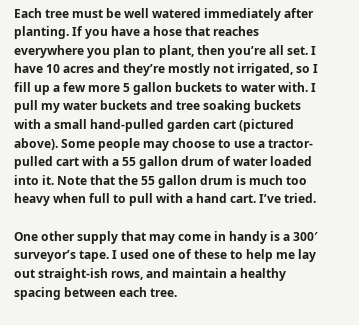Each tree must be well watered immediately after planting. If you have a hose that reaches everywhere you plan to plant, then you’re all set. I have 10 acres and they’re mostly not irrigated, so I fill up a few more 5 gallon buckets to water with. I pull my water buckets and tree soaking buckets with a small hand-pulled garden cart (pictured above). Some people may choose to use a tractor-pulled cart with a 55 gallon drum of water loaded into it. Note that the 55 gallon drum is much too heavy when full to pull with a hand cart. I’ve tried.

One other supply that may come in handy is a 300′ surveyor’s tape. I used one of these to help me lay out straight-ish rows, and maintain a healthy spacing between each tree.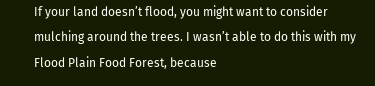If your land doesn’t flood, you might want to consider mulching around the trees. I wasn’t able to do this with my Flood Plain Food Forest, because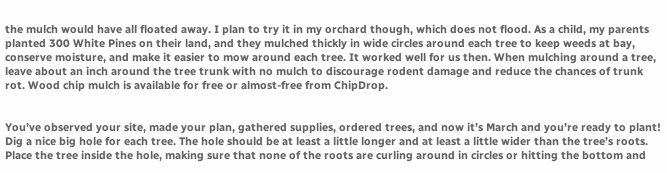the mulch would have all floated away. I plan to try it in my orchard though, which does not flood. As a child, my parents planted 300 White Pines on their land, and they mulched thickly in wide circles around each tree to keep weeds at bay, conserve moisture, and make it easier to mow around each tree. It worked well for us then. When mulching around a tree, leave about an inch around the tree trunk with no mulch to discourage rodent damage and reduce the chances of trunk rot. Wood chip mulch is available for free or almost-free from ChipDrop.


You’ve observed your site, made your plan, gathered supplies, ordered trees, and now it’s March and you’re ready to plant! Dig a nice big hole for each tree. The hole should be at least a little longer and at least a little wider than the tree’s roots. Place the tree inside the hole, making sure that none of the roots are curling around in circles or hitting the bottom and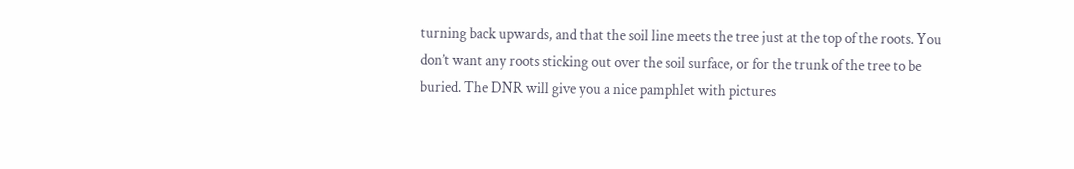turning back upwards, and that the soil line meets the tree just at the top of the roots. You don’t want any roots sticking out over the soil surface, or for the trunk of the tree to be buried. The DNR will give you a nice pamphlet with pictures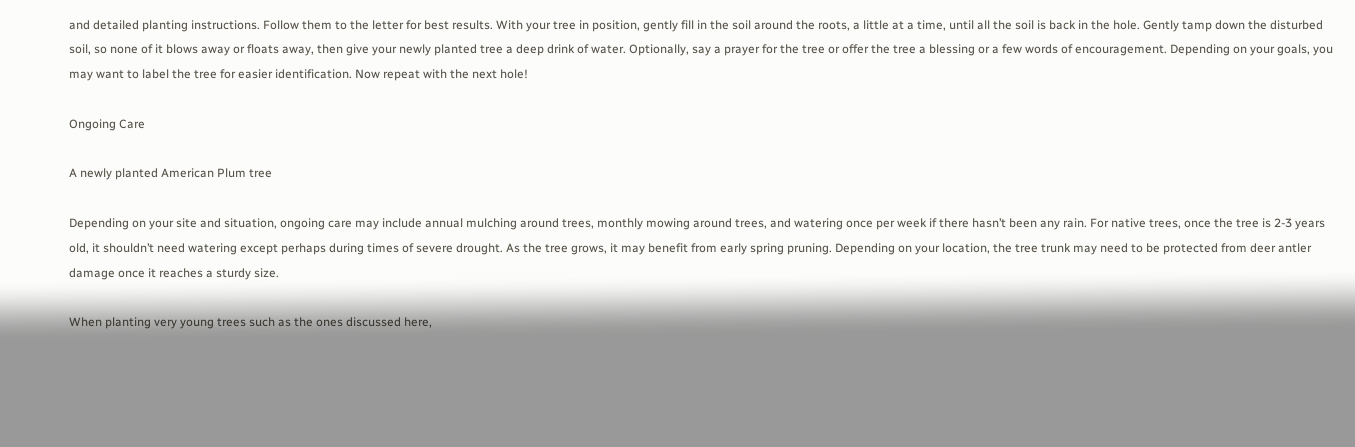and detailed planting instructions. Follow them to the letter for best results. With your tree in position, gently fill in the soil around the roots, a little at a time, until all the soil is back in the hole. Gently tamp down the disturbed soil, so none of it blows away or floats away, then give your newly planted tree a deep drink of water. Optionally, say a prayer for the tree or offer the tree a blessing or a few words of encouragement. Depending on your goals, you may want to label the tree for easier identification. Now repeat with the next hole!

Ongoing Care

A newly planted American Plum tree

Depending on your site and situation, ongoing care may include annual mulching around trees, monthly mowing around trees, and watering once per week if there hasn’t been any rain. For native trees, once the tree is 2-3 years old, it shouldn’t need watering except perhaps during times of severe drought. As the tree grows, it may benefit from early spring pruning. Depending on your location, the tree trunk may need to be protected from deer antler damage once it reaches a sturdy size.

When planting very young trees such as the ones discussed here,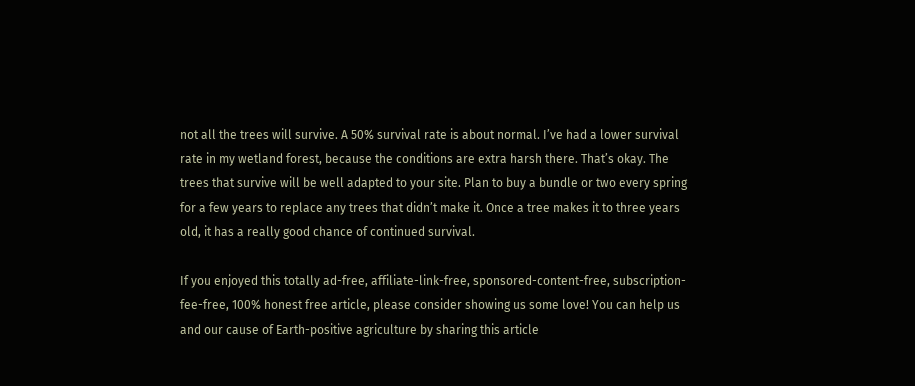not all the trees will survive. A 50% survival rate is about normal. I’ve had a lower survival rate in my wetland forest, because the conditions are extra harsh there. That’s okay. The trees that survive will be well adapted to your site. Plan to buy a bundle or two every spring for a few years to replace any trees that didn’t make it. Once a tree makes it to three years old, it has a really good chance of continued survival.

If you enjoyed this totally ad-free, affiliate-link-free, sponsored-content-free, subscription-fee-free, 100% honest free article, please consider showing us some love! You can help us and our cause of Earth-positive agriculture by sharing this article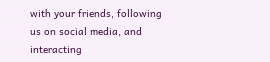with your friends, following us on social media, and interacting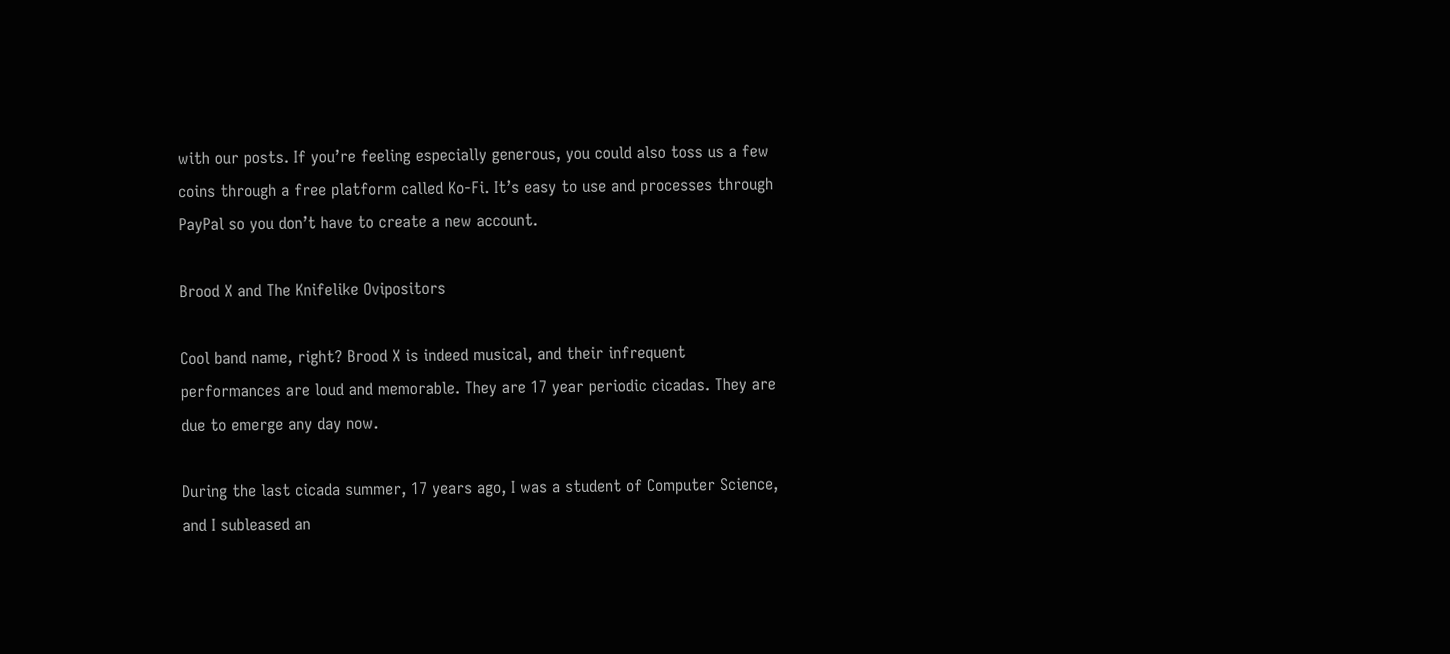with our posts. If you’re feeling especially generous, you could also toss us a few coins through a free platform called Ko-Fi. It’s easy to use and processes through PayPal so you don’t have to create a new account.

Brood X and The Knifelike Ovipositors

Cool band name, right? Brood X is indeed musical, and their infrequent performances are loud and memorable. They are 17 year periodic cicadas. They are due to emerge any day now.

During the last cicada summer, 17 years ago, I was a student of Computer Science, and I subleased an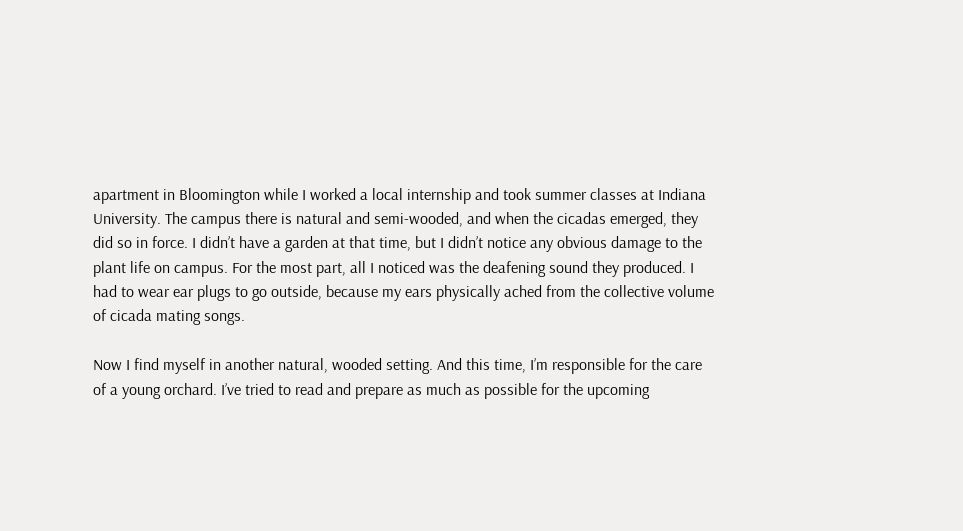apartment in Bloomington while I worked a local internship and took summer classes at Indiana University. The campus there is natural and semi-wooded, and when the cicadas emerged, they did so in force. I didn’t have a garden at that time, but I didn’t notice any obvious damage to the plant life on campus. For the most part, all I noticed was the deafening sound they produced. I had to wear ear plugs to go outside, because my ears physically ached from the collective volume of cicada mating songs.

Now I find myself in another natural, wooded setting. And this time, I’m responsible for the care of a young orchard. I’ve tried to read and prepare as much as possible for the upcoming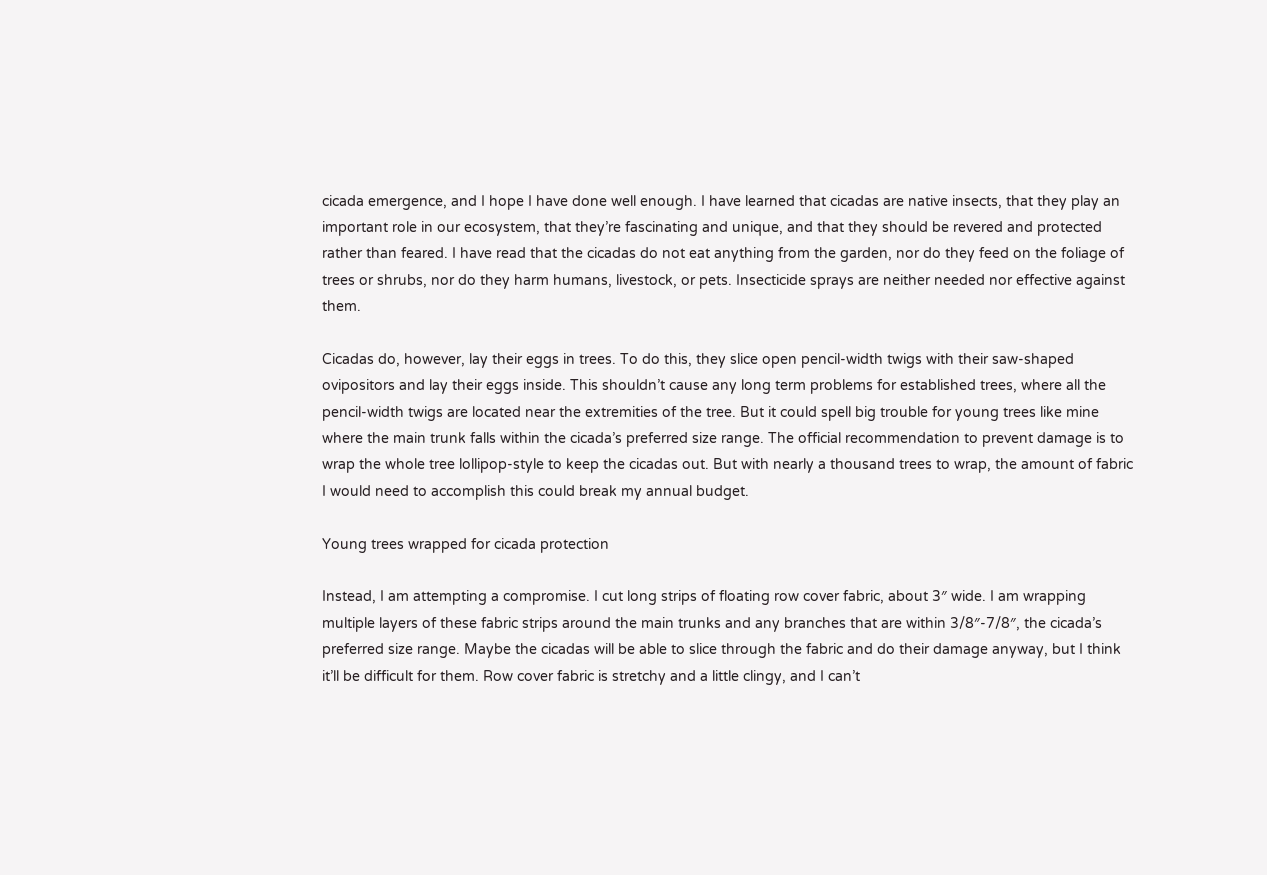cicada emergence, and I hope I have done well enough. I have learned that cicadas are native insects, that they play an important role in our ecosystem, that they’re fascinating and unique, and that they should be revered and protected rather than feared. I have read that the cicadas do not eat anything from the garden, nor do they feed on the foliage of trees or shrubs, nor do they harm humans, livestock, or pets. Insecticide sprays are neither needed nor effective against them.

Cicadas do, however, lay their eggs in trees. To do this, they slice open pencil-width twigs with their saw-shaped ovipositors and lay their eggs inside. This shouldn’t cause any long term problems for established trees, where all the pencil-width twigs are located near the extremities of the tree. But it could spell big trouble for young trees like mine where the main trunk falls within the cicada’s preferred size range. The official recommendation to prevent damage is to wrap the whole tree lollipop-style to keep the cicadas out. But with nearly a thousand trees to wrap, the amount of fabric I would need to accomplish this could break my annual budget.

Young trees wrapped for cicada protection

Instead, I am attempting a compromise. I cut long strips of floating row cover fabric, about 3″ wide. I am wrapping multiple layers of these fabric strips around the main trunks and any branches that are within 3/8″-7/8″, the cicada’s preferred size range. Maybe the cicadas will be able to slice through the fabric and do their damage anyway, but I think it’ll be difficult for them. Row cover fabric is stretchy and a little clingy, and I can’t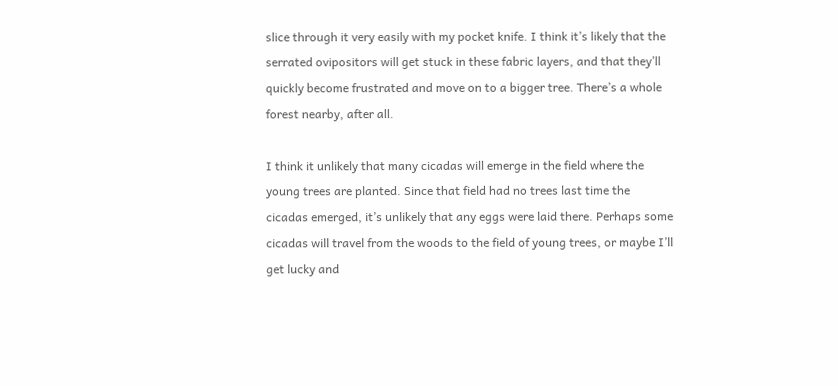slice through it very easily with my pocket knife. I think it’s likely that the serrated ovipositors will get stuck in these fabric layers, and that they’ll quickly become frustrated and move on to a bigger tree. There’s a whole forest nearby, after all.

I think it unlikely that many cicadas will emerge in the field where the young trees are planted. Since that field had no trees last time the cicadas emerged, it’s unlikely that any eggs were laid there. Perhaps some cicadas will travel from the woods to the field of young trees, or maybe I’ll get lucky and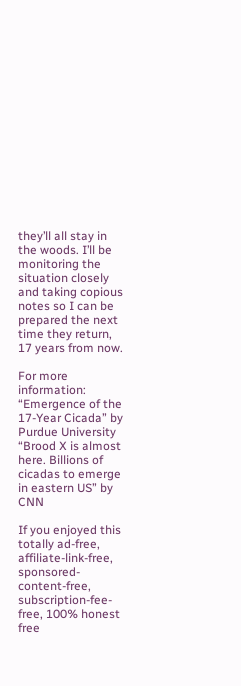they’ll all stay in the woods. I’ll be monitoring the situation closely and taking copious notes so I can be prepared the next time they return, 17 years from now.

For more information:
“Emergence of the 17-Year Cicada” by Purdue University
“Brood X is almost here. Billions of cicadas to emerge in eastern US” by CNN

If you enjoyed this totally ad-free, affiliate-link-free, sponsored-content-free, subscription-fee-free, 100% honest free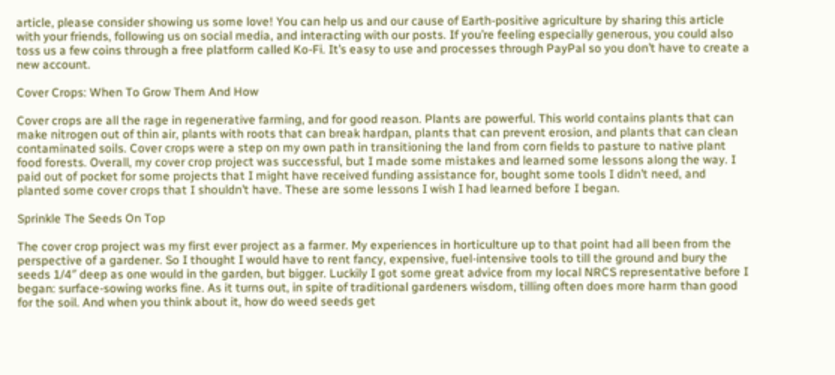article, please consider showing us some love! You can help us and our cause of Earth-positive agriculture by sharing this article with your friends, following us on social media, and interacting with our posts. If you’re feeling especially generous, you could also toss us a few coins through a free platform called Ko-Fi. It’s easy to use and processes through PayPal so you don’t have to create a new account.

Cover Crops: When To Grow Them And How

Cover crops are all the rage in regenerative farming, and for good reason. Plants are powerful. This world contains plants that can make nitrogen out of thin air, plants with roots that can break hardpan, plants that can prevent erosion, and plants that can clean contaminated soils. Cover crops were a step on my own path in transitioning the land from corn fields to pasture to native plant food forests. Overall, my cover crop project was successful, but I made some mistakes and learned some lessons along the way. I paid out of pocket for some projects that I might have received funding assistance for, bought some tools I didn’t need, and planted some cover crops that I shouldn’t have. These are some lessons I wish I had learned before I began.

Sprinkle The Seeds On Top

The cover crop project was my first ever project as a farmer. My experiences in horticulture up to that point had all been from the perspective of a gardener. So I thought I would have to rent fancy, expensive, fuel-intensive tools to till the ground and bury the seeds 1/4″ deep as one would in the garden, but bigger. Luckily I got some great advice from my local NRCS representative before I began: surface-sowing works fine. As it turns out, in spite of traditional gardeners wisdom, tilling often does more harm than good for the soil. And when you think about it, how do weed seeds get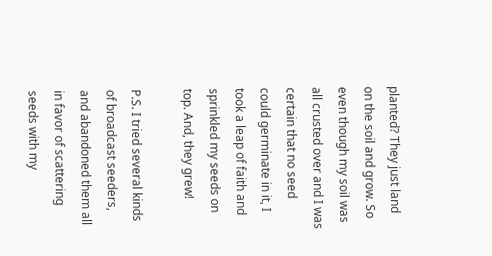planted? They just land on the soil and grow. So even though my soil was all crusted over and I was certain that no seed could germinate in it, I took a leap of faith and sprinkled my seeds on top. And, they grew!

P.S. I tried several kinds of broadcast seeders, and abandoned them all in favor of scattering seeds with my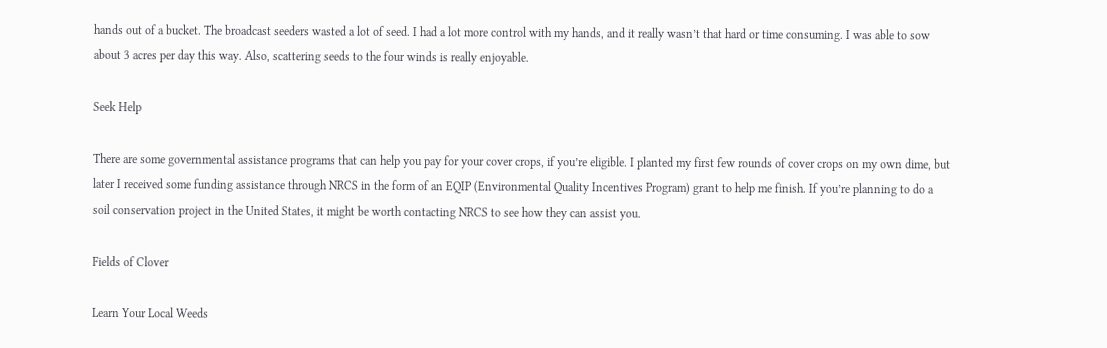hands out of a bucket. The broadcast seeders wasted a lot of seed. I had a lot more control with my hands, and it really wasn’t that hard or time consuming. I was able to sow about 3 acres per day this way. Also, scattering seeds to the four winds is really enjoyable.

Seek Help

There are some governmental assistance programs that can help you pay for your cover crops, if you’re eligible. I planted my first few rounds of cover crops on my own dime, but later I received some funding assistance through NRCS in the form of an EQIP (Environmental Quality Incentives Program) grant to help me finish. If you’re planning to do a soil conservation project in the United States, it might be worth contacting NRCS to see how they can assist you.

Fields of Clover

Learn Your Local Weeds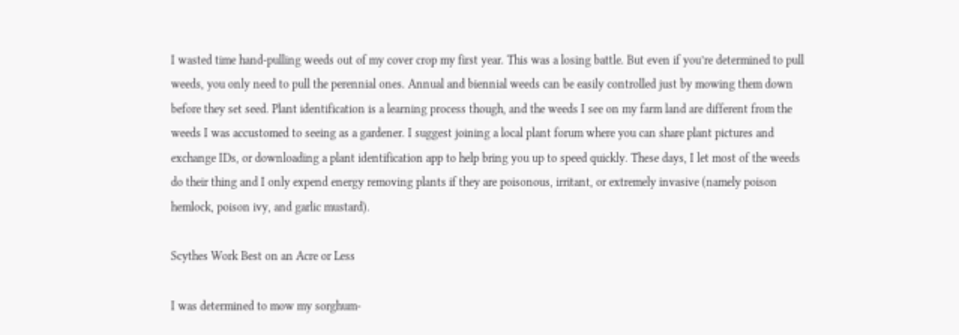I wasted time hand-pulling weeds out of my cover crop my first year. This was a losing battle. But even if you’re determined to pull weeds, you only need to pull the perennial ones. Annual and biennial weeds can be easily controlled just by mowing them down before they set seed. Plant identification is a learning process though, and the weeds I see on my farm land are different from the weeds I was accustomed to seeing as a gardener. I suggest joining a local plant forum where you can share plant pictures and exchange IDs, or downloading a plant identification app to help bring you up to speed quickly. These days, I let most of the weeds do their thing and I only expend energy removing plants if they are poisonous, irritant, or extremely invasive (namely poison hemlock, poison ivy, and garlic mustard).

Scythes Work Best on an Acre or Less

I was determined to mow my sorghum-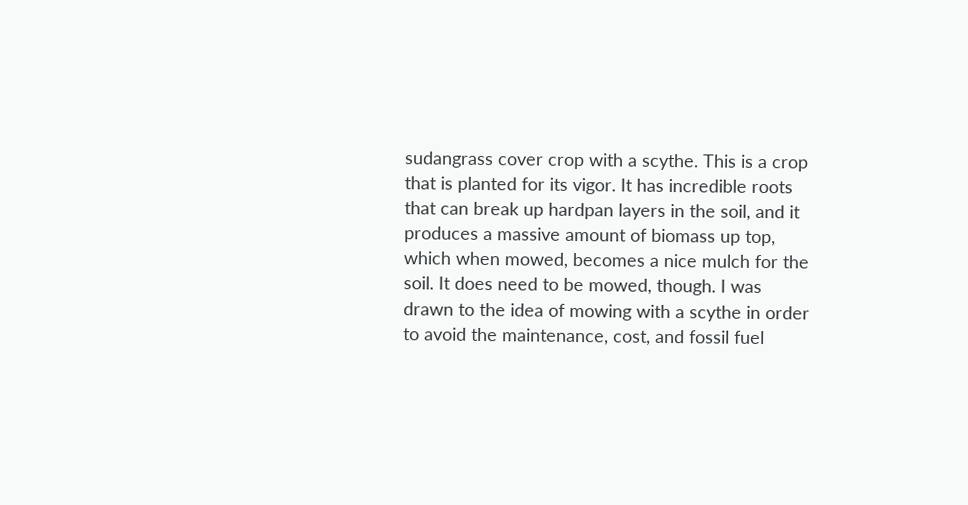sudangrass cover crop with a scythe. This is a crop that is planted for its vigor. It has incredible roots that can break up hardpan layers in the soil, and it produces a massive amount of biomass up top, which when mowed, becomes a nice mulch for the soil. It does need to be mowed, though. I was drawn to the idea of mowing with a scythe in order to avoid the maintenance, cost, and fossil fuel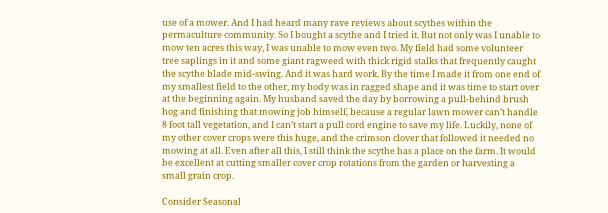use of a mower. And I had heard many rave reviews about scythes within the permaculture community. So I bought a scythe and I tried it. But not only was I unable to mow ten acres this way, I was unable to mow even two. My field had some volunteer tree saplings in it and some giant ragweed with thick rigid stalks that frequently caught the scythe blade mid-swing. And it was hard work. By the time I made it from one end of my smallest field to the other, my body was in ragged shape and it was time to start over at the beginning again. My husband saved the day by borrowing a pull-behind brush hog and finishing that mowing job himself, because a regular lawn mower can’t handle 8 foot tall vegetation, and I can’t start a pull cord engine to save my life. Luckily, none of my other cover crops were this huge, and the crimson clover that followed it needed no mowing at all. Even after all this, I still think the scythe has a place on the farm. It would be excellent at cutting smaller cover crop rotations from the garden or harvesting a small grain crop.

Consider Seasonal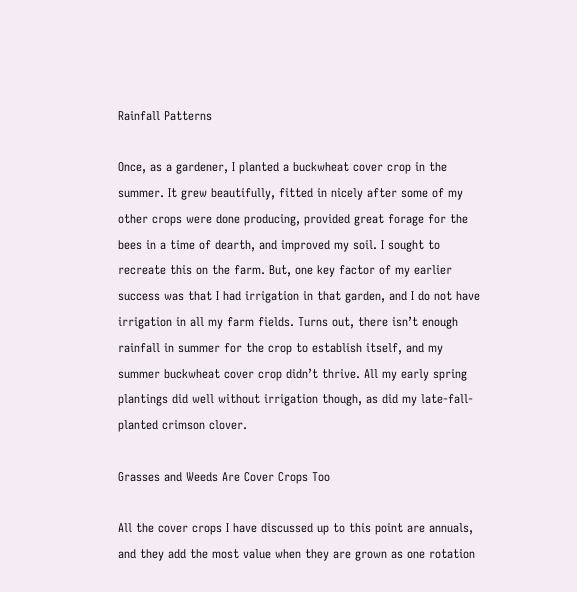Rainfall Patterns

Once, as a gardener, I planted a buckwheat cover crop in the summer. It grew beautifully, fitted in nicely after some of my other crops were done producing, provided great forage for the bees in a time of dearth, and improved my soil. I sought to recreate this on the farm. But, one key factor of my earlier success was that I had irrigation in that garden, and I do not have irrigation in all my farm fields. Turns out, there isn’t enough rainfall in summer for the crop to establish itself, and my summer buckwheat cover crop didn’t thrive. All my early spring plantings did well without irrigation though, as did my late-fall-planted crimson clover.

Grasses and Weeds Are Cover Crops Too

All the cover crops I have discussed up to this point are annuals, and they add the most value when they are grown as one rotation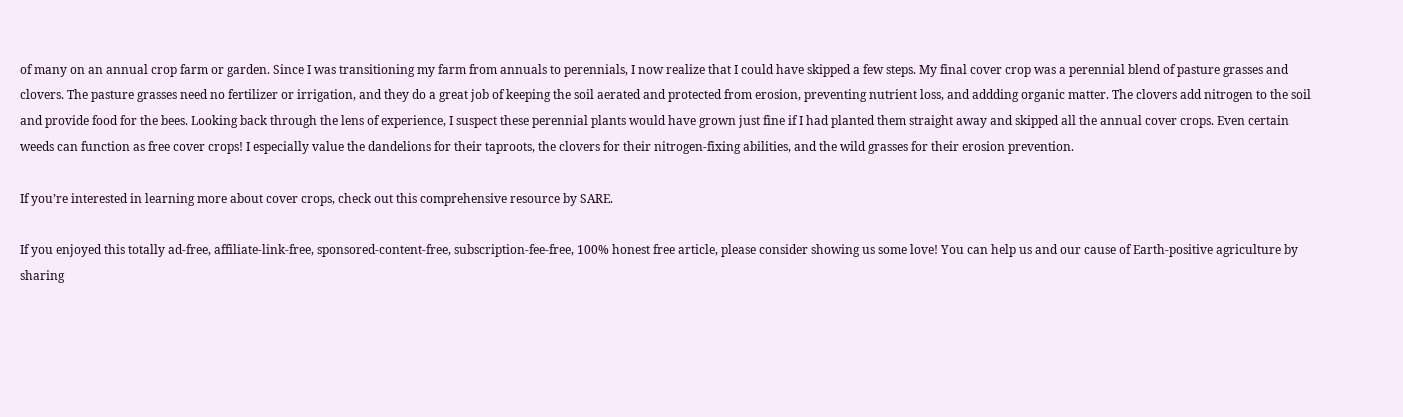of many on an annual crop farm or garden. Since I was transitioning my farm from annuals to perennials, I now realize that I could have skipped a few steps. My final cover crop was a perennial blend of pasture grasses and clovers. The pasture grasses need no fertilizer or irrigation, and they do a great job of keeping the soil aerated and protected from erosion, preventing nutrient loss, and addding organic matter. The clovers add nitrogen to the soil and provide food for the bees. Looking back through the lens of experience, I suspect these perennial plants would have grown just fine if I had planted them straight away and skipped all the annual cover crops. Even certain weeds can function as free cover crops! I especially value the dandelions for their taproots, the clovers for their nitrogen-fixing abilities, and the wild grasses for their erosion prevention.

If you’re interested in learning more about cover crops, check out this comprehensive resource by SARE.

If you enjoyed this totally ad-free, affiliate-link-free, sponsored-content-free, subscription-fee-free, 100% honest free article, please consider showing us some love! You can help us and our cause of Earth-positive agriculture by sharing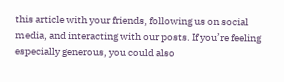this article with your friends, following us on social media, and interacting with our posts. If you’re feeling especially generous, you could also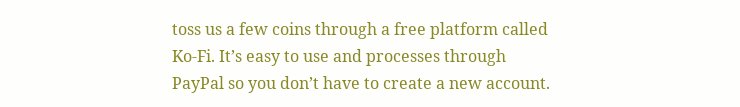toss us a few coins through a free platform called Ko-Fi. It’s easy to use and processes through PayPal so you don’t have to create a new account.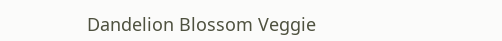Dandelion Blossom Veggie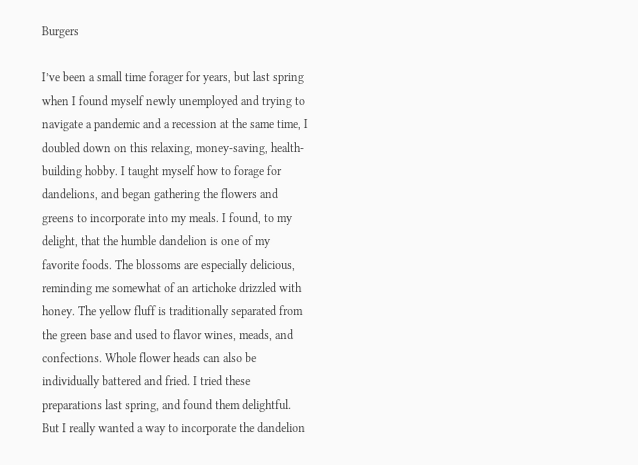Burgers

I’ve been a small time forager for years, but last spring when I found myself newly unemployed and trying to navigate a pandemic and a recession at the same time, I doubled down on this relaxing, money-saving, health-building hobby. I taught myself how to forage for dandelions, and began gathering the flowers and greens to incorporate into my meals. I found, to my delight, that the humble dandelion is one of my favorite foods. The blossoms are especially delicious, reminding me somewhat of an artichoke drizzled with honey. The yellow fluff is traditionally separated from the green base and used to flavor wines, meads, and confections. Whole flower heads can also be individually battered and fried. I tried these preparations last spring, and found them delightful. But I really wanted a way to incorporate the dandelion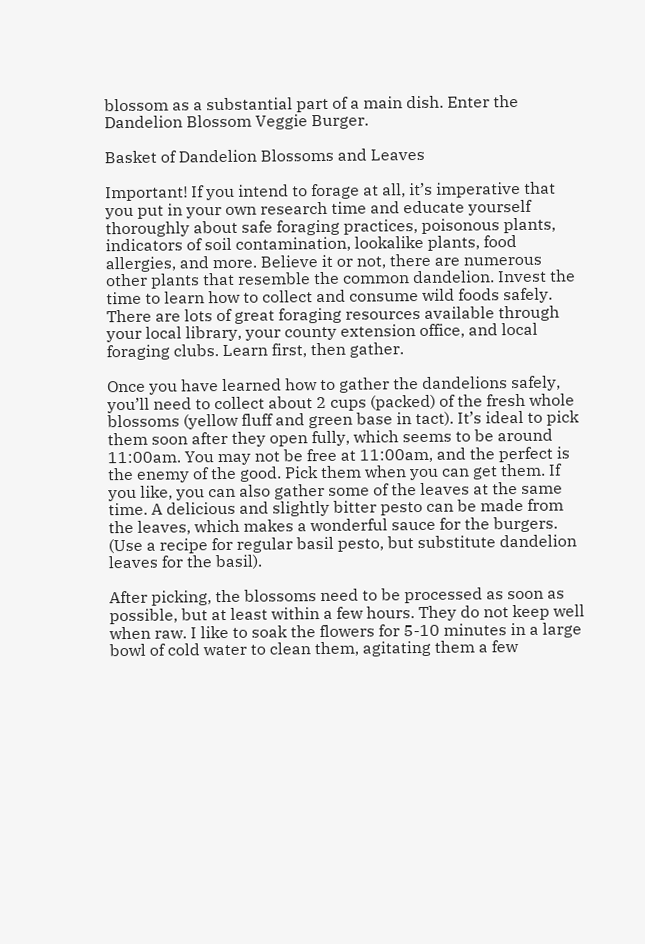blossom as a substantial part of a main dish. Enter the Dandelion Blossom Veggie Burger.

Basket of Dandelion Blossoms and Leaves

Important! If you intend to forage at all, it’s imperative that you put in your own research time and educate yourself thoroughly about safe foraging practices, poisonous plants, indicators of soil contamination, lookalike plants, food allergies, and more. Believe it or not, there are numerous other plants that resemble the common dandelion. Invest the time to learn how to collect and consume wild foods safely. There are lots of great foraging resources available through your local library, your county extension office, and local foraging clubs. Learn first, then gather.

Once you have learned how to gather the dandelions safely, you’ll need to collect about 2 cups (packed) of the fresh whole blossoms (yellow fluff and green base in tact). It’s ideal to pick them soon after they open fully, which seems to be around 11:00am. You may not be free at 11:00am, and the perfect is the enemy of the good. Pick them when you can get them. If you like, you can also gather some of the leaves at the same time. A delicious and slightly bitter pesto can be made from the leaves, which makes a wonderful sauce for the burgers. (Use a recipe for regular basil pesto, but substitute dandelion leaves for the basil).

After picking, the blossoms need to be processed as soon as possible, but at least within a few hours. They do not keep well when raw. I like to soak the flowers for 5-10 minutes in a large bowl of cold water to clean them, agitating them a few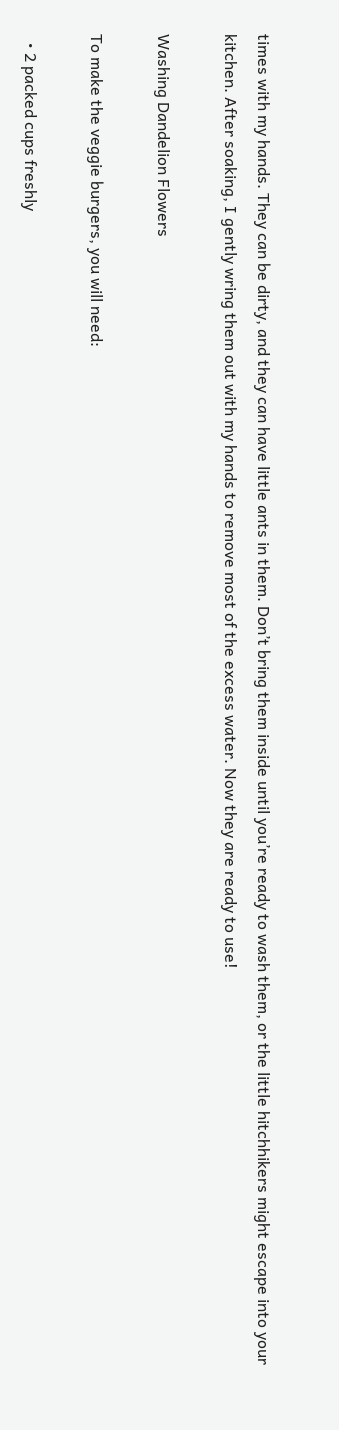times with my hands. They can be dirty, and they can have little ants in them. Don’t bring them inside until you’re ready to wash them, or the little hitchhikers might escape into your kitchen. After soaking, I gently wring them out with my hands to remove most of the excess water. Now they are ready to use!

Washing Dandelion Flowers

To make the veggie burgers, you will need:

  • 2 packed cups freshly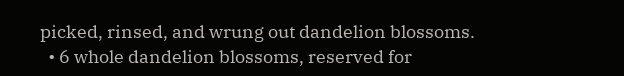picked, rinsed, and wrung out dandelion blossoms.
  • 6 whole dandelion blossoms, reserved for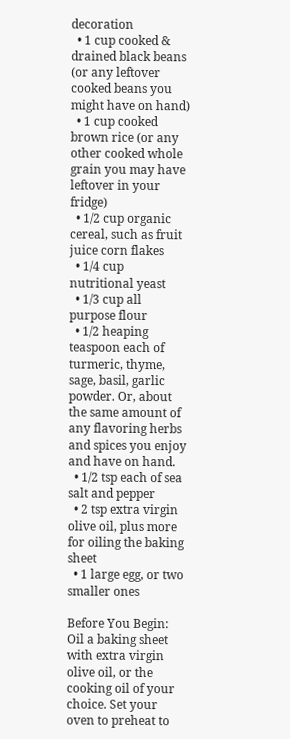decoration
  • 1 cup cooked & drained black beans (or any leftover cooked beans you might have on hand)
  • 1 cup cooked brown rice (or any other cooked whole grain you may have leftover in your fridge)
  • 1/2 cup organic cereal, such as fruit juice corn flakes
  • 1/4 cup nutritional yeast
  • 1/3 cup all purpose flour
  • 1/2 heaping teaspoon each of turmeric, thyme, sage, basil, garlic powder. Or, about the same amount of any flavoring herbs and spices you enjoy and have on hand.
  • 1/2 tsp each of sea salt and pepper
  • 2 tsp extra virgin olive oil, plus more for oiling the baking sheet
  • 1 large egg, or two smaller ones

Before You Begin: Oil a baking sheet with extra virgin olive oil, or the cooking oil of your choice. Set your oven to preheat to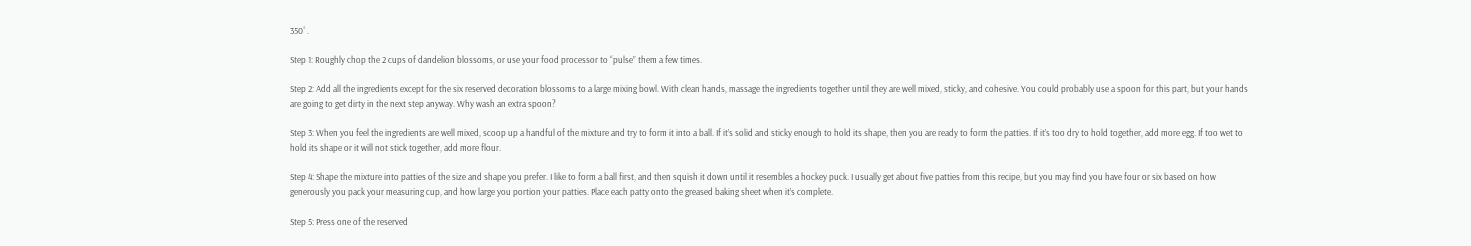350˚.

Step 1: Roughly chop the 2 cups of dandelion blossoms, or use your food processor to “pulse” them a few times.

Step 2: Add all the ingredients except for the six reserved decoration blossoms to a large mixing bowl. With clean hands, massage the ingredients together until they are well mixed, sticky, and cohesive. You could probably use a spoon for this part, but your hands are going to get dirty in the next step anyway. Why wash an extra spoon?

Step 3: When you feel the ingredients are well mixed, scoop up a handful of the mixture and try to form it into a ball. If it’s solid and sticky enough to hold its shape, then you are ready to form the patties. If it’s too dry to hold together, add more egg. If too wet to hold its shape or it will not stick together, add more flour.

Step 4: Shape the mixture into patties of the size and shape you prefer. I like to form a ball first, and then squish it down until it resembles a hockey puck. I usually get about five patties from this recipe, but you may find you have four or six based on how generously you pack your measuring cup, and how large you portion your patties. Place each patty onto the greased baking sheet when it’s complete.

Step 5: Press one of the reserved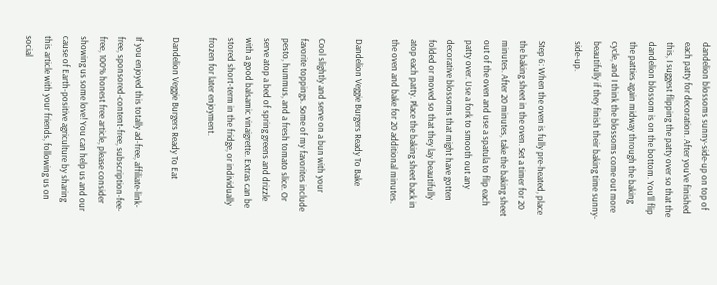dandelion blossoms sunny-side-up on top of each patty for decoration. After you’ve finished this, I suggest flipping the patty over so that the dandelion blossom is on the bottom. You’ll flip the patties again midway through the baking cycle, and I think the blossoms come out more beautifully if they finish their baking time sunny-side-up.

Step 6: When the oven is fully pre-heated, place the baking sheet in the oven. Set a timer for 20 minutes. After 20 minutes, take the baking sheet out of the oven and use a spatula to flip each patty over. Use a fork to smooth out any decorative blossoms that might have gotten folded or moved so that they lay beautifully atop each patty. Place the baking sheet back in the oven and bake for 20 additional minutes.

Dandelion Veggie Burgers Ready To Bake

Cool slightly and serve on a bun with your favorite toppings. Some of my favorites include pesto, hummus, and a fresh tomato slice. Or serve atop a bed of spring greens and drizzle with a good balsamic vinaigrette. Extras can be stored short-term in the fridge, or individually frozen for later enjoyment.

Dandelion Veggie Burgers Ready To Eat

If you enjoyed this totally ad-free, affiliate-link-free, sponsored-content-free, subscription-fee-free, 100% honest free article, please consider showing us some love! You can help us and our cause of Earth-positive agriculture by sharing this article with your friends, following us on social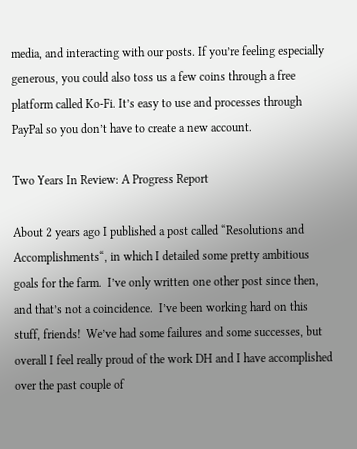media, and interacting with our posts. If you’re feeling especially generous, you could also toss us a few coins through a free platform called Ko-Fi. It’s easy to use and processes through PayPal so you don’t have to create a new account.

Two Years In Review: A Progress Report

About 2 years ago I published a post called “Resolutions and Accomplishments“, in which I detailed some pretty ambitious goals for the farm.  I’ve only written one other post since then, and that’s not a coincidence.  I’ve been working hard on this stuff, friends!  We’ve had some failures and some successes, but overall I feel really proud of the work DH and I have accomplished over the past couple of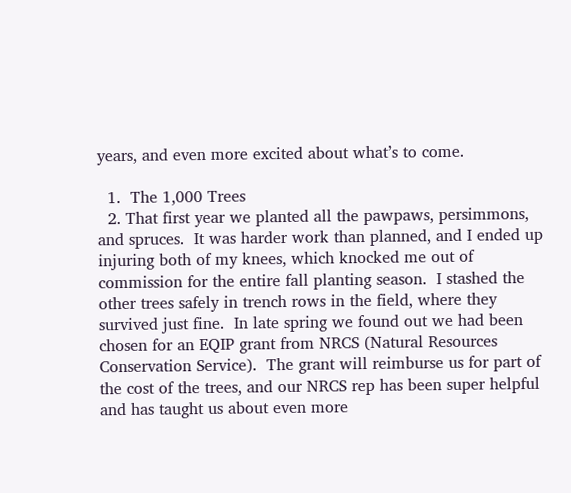years, and even more excited about what’s to come.

  1.  The 1,000 Trees
  2. That first year we planted all the pawpaws, persimmons, and spruces.  It was harder work than planned, and I ended up injuring both of my knees, which knocked me out of commission for the entire fall planting season.  I stashed the other trees safely in trench rows in the field, where they survived just fine.  In late spring we found out we had been chosen for an EQIP grant from NRCS (Natural Resources Conservation Service).  The grant will reimburse us for part of the cost of the trees, and our NRCS rep has been super helpful and has taught us about even more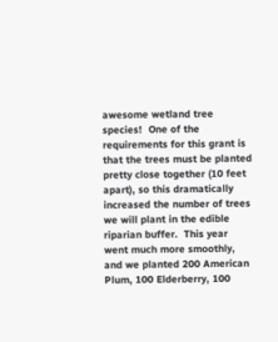awesome wetland tree species!  One of the requirements for this grant is that the trees must be planted pretty close together (10 feet apart), so this dramatically increased the number of trees we will plant in the edible riparian buffer.  This year went much more smoothly, and we planted 200 American Plum, 100 Elderberry, 100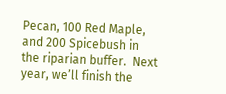Pecan, 100 Red Maple, and 200 Spicebush in the riparian buffer.  Next year, we’ll finish the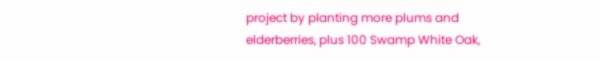project by planting more plums and elderberries, plus 100 Swamp White Oak,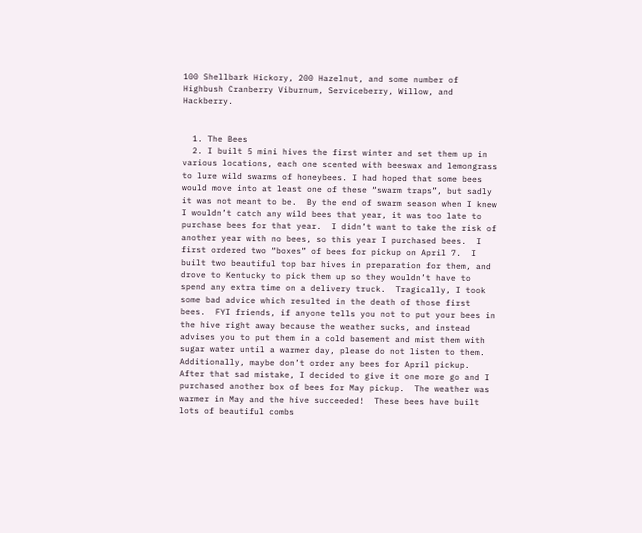100 Shellbark Hickory, 200 Hazelnut, and some number of Highbush Cranberry Viburnum, Serviceberry, Willow, and Hackberry.


  1. The Bees
  2. I built 5 mini hives the first winter and set them up in various locations, each one scented with beeswax and lemongrass to lure wild swarms of honeybees. I had hoped that some bees would move into at least one of these “swarm traps”, but sadly it was not meant to be.  By the end of swarm season when I knew I wouldn’t catch any wild bees that year, it was too late to purchase bees for that year.  I didn’t want to take the risk of another year with no bees, so this year I purchased bees.  I first ordered two “boxes” of bees for pickup on April 7.  I built two beautiful top bar hives in preparation for them, and drove to Kentucky to pick them up so they wouldn’t have to spend any extra time on a delivery truck.  Tragically, I took some bad advice which resulted in the death of those first bees.  FYI friends, if anyone tells you not to put your bees in the hive right away because the weather sucks, and instead advises you to put them in a cold basement and mist them with sugar water until a warmer day, please do not listen to them.  Additionally, maybe don’t order any bees for April pickup.  After that sad mistake, I decided to give it one more go and I purchased another box of bees for May pickup.  The weather was warmer in May and the hive succeeded!  These bees have built lots of beautiful combs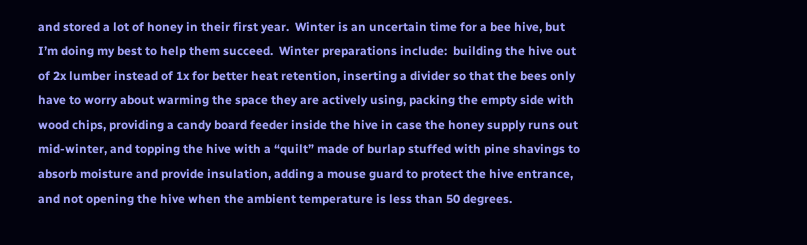and stored a lot of honey in their first year.  Winter is an uncertain time for a bee hive, but I’m doing my best to help them succeed.  Winter preparations include:  building the hive out of 2x lumber instead of 1x for better heat retention, inserting a divider so that the bees only have to worry about warming the space they are actively using, packing the empty side with wood chips, providing a candy board feeder inside the hive in case the honey supply runs out mid-winter, and topping the hive with a “quilt” made of burlap stuffed with pine shavings to absorb moisture and provide insulation, adding a mouse guard to protect the hive entrance, and not opening the hive when the ambient temperature is less than 50 degrees.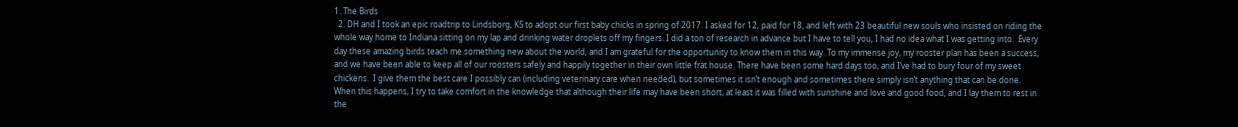1. The Birds
  2. DH and I took an epic roadtrip to Lindsborg, KS to adopt our first baby chicks in spring of 2017. I asked for 12, paid for 18, and left with 23 beautiful new souls who insisted on riding the whole way home to Indiana sitting on my lap and drinking water droplets off my fingers. I did a ton of research in advance but I have to tell you, I had no idea what I was getting into.  Every day these amazing birds teach me something new about the world, and I am grateful for the opportunity to know them in this way. To my immense joy, my rooster plan has been a success, and we have been able to keep all of our roosters safely and happily together in their own little frat house. There have been some hard days too, and I’ve had to bury four of my sweet chickens.  I give them the best care I possibly can (including veterinary care when needed), but sometimes it isn’t enough and sometimes there simply isn’t anything that can be done.  When this happens, I try to take comfort in the knowledge that although their life may have been short, at least it was filled with sunshine and love and good food, and I lay them to rest in the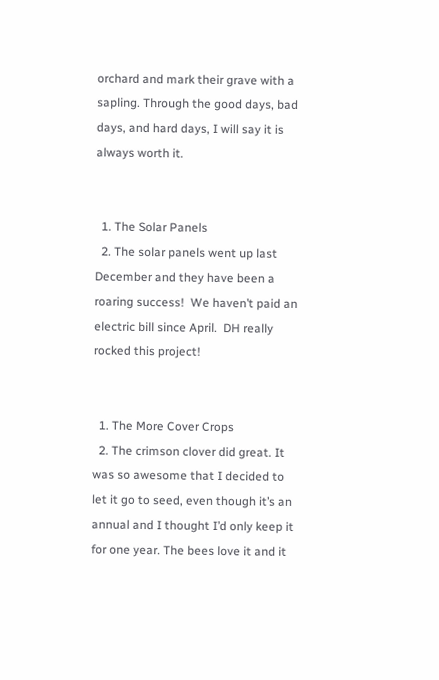orchard and mark their grave with a sapling. Through the good days, bad days, and hard days, I will say it is always worth it.


  1. The Solar Panels
  2. The solar panels went up last December and they have been a roaring success!  We haven’t paid an electric bill since April.  DH really rocked this project!


  1. The More Cover Crops
  2. The crimson clover did great. It was so awesome that I decided to let it go to seed, even though it’s an annual and I thought I’d only keep it for one year. The bees love it and it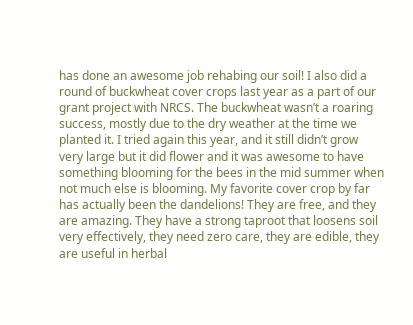has done an awesome job rehabing our soil! I also did a round of buckwheat cover crops last year as a part of our grant project with NRCS. The buckwheat wasn’t a roaring success, mostly due to the dry weather at the time we planted it. I tried again this year, and it still didn’t grow very large but it did flower and it was awesome to have something blooming for the bees in the mid summer when not much else is blooming. My favorite cover crop by far has actually been the dandelions! They are free, and they are amazing. They have a strong taproot that loosens soil very effectively, they need zero care, they are edible, they are useful in herbal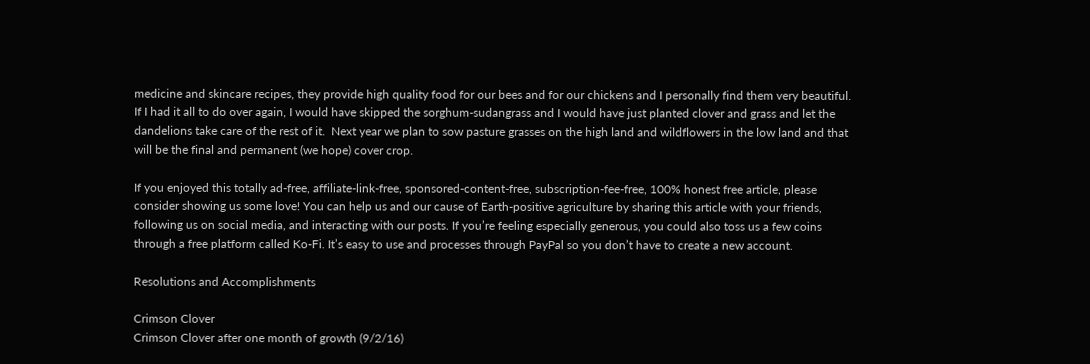medicine and skincare recipes, they provide high quality food for our bees and for our chickens and I personally find them very beautiful. If I had it all to do over again, I would have skipped the sorghum-sudangrass and I would have just planted clover and grass and let the dandelions take care of the rest of it.  Next year we plan to sow pasture grasses on the high land and wildflowers in the low land and that will be the final and permanent (we hope) cover crop.

If you enjoyed this totally ad-free, affiliate-link-free, sponsored-content-free, subscription-fee-free, 100% honest free article, please consider showing us some love! You can help us and our cause of Earth-positive agriculture by sharing this article with your friends, following us on social media, and interacting with our posts. If you’re feeling especially generous, you could also toss us a few coins through a free platform called Ko-Fi. It’s easy to use and processes through PayPal so you don’t have to create a new account.

Resolutions and Accomplishments

Crimson Clover
Crimson Clover after one month of growth (9/2/16)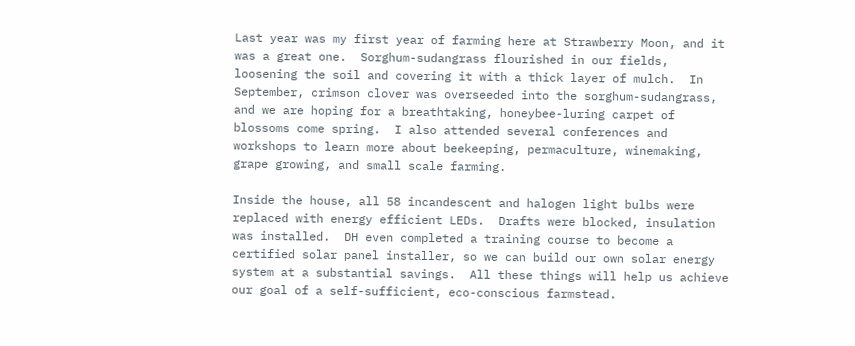Last year was my first year of farming here at Strawberry Moon, and it was a great one.  Sorghum-sudangrass flourished in our fields, loosening the soil and covering it with a thick layer of mulch.  In September, crimson clover was overseeded into the sorghum-sudangrass, and we are hoping for a breathtaking, honeybee-luring carpet of blossoms come spring.  I also attended several conferences and workshops to learn more about beekeeping, permaculture, winemaking, grape growing, and small scale farming.

Inside the house, all 58 incandescent and halogen light bulbs were replaced with energy efficient LEDs.  Drafts were blocked, insulation was installed.  DH even completed a training course to become a certified solar panel installer, so we can build our own solar energy system at a substantial savings.  All these things will help us achieve our goal of a self-sufficient, eco-conscious farmstead.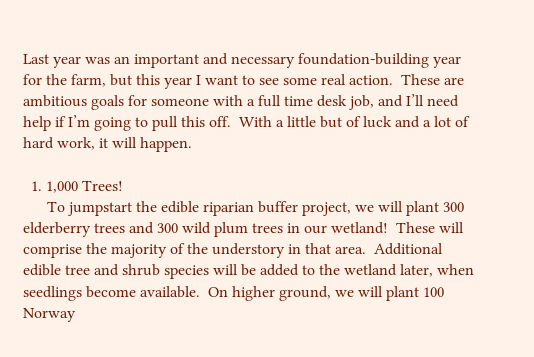Last year was an important and necessary foundation-building year for the farm, but this year I want to see some real action.  These are ambitious goals for someone with a full time desk job, and I’ll need help if I’m going to pull this off.  With a little but of luck and a lot of hard work, it will happen.

  1. 1,000 Trees!
      To jumpstart the edible riparian buffer project, we will plant 300 elderberry trees and 300 wild plum trees in our wetland!  These will comprise the majority of the understory in that area.  Additional edible tree and shrub species will be added to the wetland later, when seedlings become available.  On higher ground, we will plant 100 Norway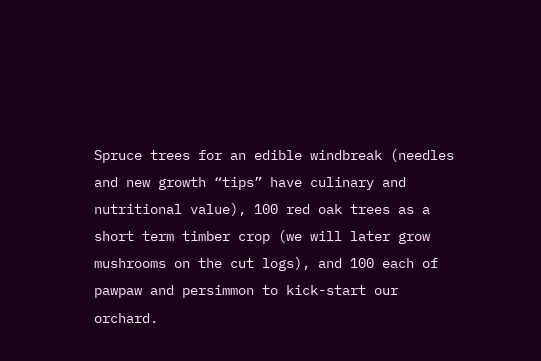Spruce trees for an edible windbreak (needles and new growth “tips” have culinary and nutritional value), 100 red oak trees as a short term timber crop (we will later grow mushrooms on the cut logs), and 100 each of pawpaw and persimmon to kick-start our orchard.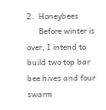2.  Honeybees
      Before winter is over, I intend to build two top bar bee hives and four swarm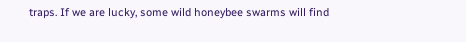traps. If we are lucky, some wild honeybee swarms will find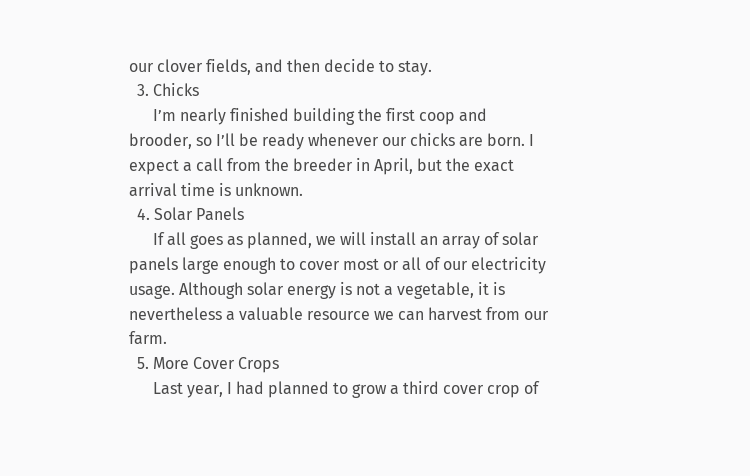our clover fields, and then decide to stay.
  3. Chicks
      I’m nearly finished building the first coop and brooder, so I’ll be ready whenever our chicks are born. I expect a call from the breeder in April, but the exact arrival time is unknown.
  4. Solar Panels
      If all goes as planned, we will install an array of solar panels large enough to cover most or all of our electricity usage. Although solar energy is not a vegetable, it is nevertheless a valuable resource we can harvest from our farm.
  5. More Cover Crops
      Last year, I had planned to grow a third cover crop of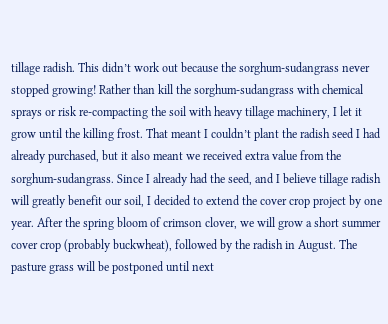tillage radish. This didn’t work out because the sorghum-sudangrass never stopped growing! Rather than kill the sorghum-sudangrass with chemical sprays or risk re-compacting the soil with heavy tillage machinery, I let it grow until the killing frost. That meant I couldn’t plant the radish seed I had already purchased, but it also meant we received extra value from the sorghum-sudangrass. Since I already had the seed, and I believe tillage radish will greatly benefit our soil, I decided to extend the cover crop project by one year. After the spring bloom of crimson clover, we will grow a short summer cover crop (probably buckwheat), followed by the radish in August. The pasture grass will be postponed until next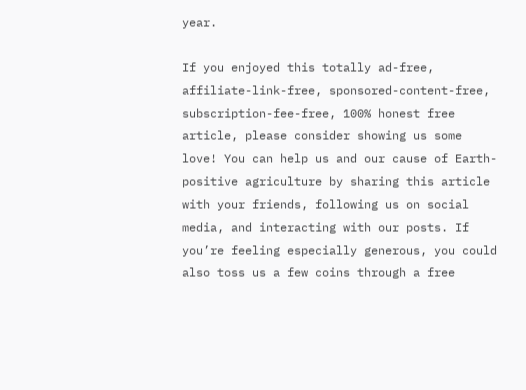year.

If you enjoyed this totally ad-free, affiliate-link-free, sponsored-content-free, subscription-fee-free, 100% honest free article, please consider showing us some love! You can help us and our cause of Earth-positive agriculture by sharing this article with your friends, following us on social media, and interacting with our posts. If you’re feeling especially generous, you could also toss us a few coins through a free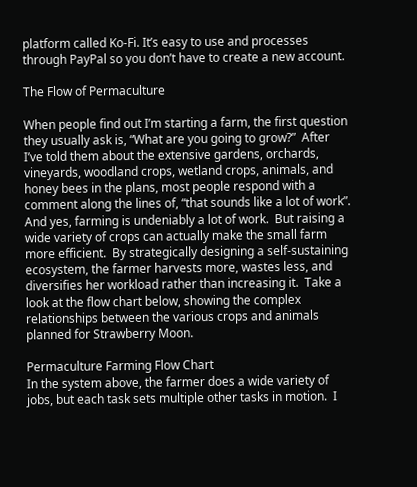platform called Ko-Fi. It’s easy to use and processes through PayPal so you don’t have to create a new account.

The Flow of Permaculture

When people find out I’m starting a farm, the first question they usually ask is, “What are you going to grow?”  After I’ve told them about the extensive gardens, orchards, vineyards, woodland crops, wetland crops, animals, and honey bees in the plans, most people respond with a comment along the lines of, “that sounds like a lot of work”.  And yes, farming is undeniably a lot of work.  But raising a wide variety of crops can actually make the small farm more efficient.  By strategically designing a self-sustaining ecosystem, the farmer harvests more, wastes less, and diversifies her workload rather than increasing it.  Take a look at the flow chart below, showing the complex relationships between the various crops and animals planned for Strawberry Moon.

Permaculture Farming Flow Chart
In the system above, the farmer does a wide variety of jobs, but each task sets multiple other tasks in motion.  I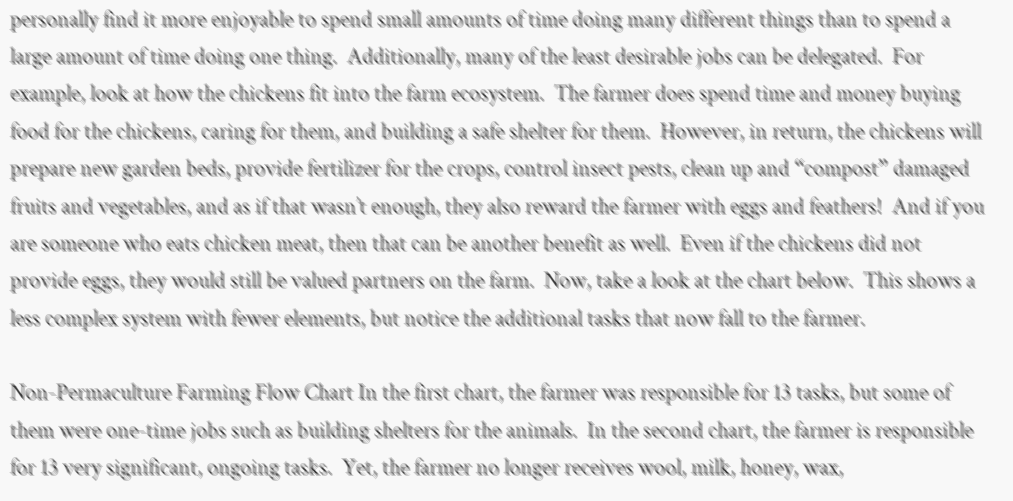personally find it more enjoyable to spend small amounts of time doing many different things than to spend a large amount of time doing one thing.  Additionally, many of the least desirable jobs can be delegated.  For example, look at how the chickens fit into the farm ecosystem.  The farmer does spend time and money buying food for the chickens, caring for them, and building a safe shelter for them.  However, in return, the chickens will prepare new garden beds, provide fertilizer for the crops, control insect pests, clean up and “compost” damaged fruits and vegetables, and as if that wasn’t enough, they also reward the farmer with eggs and feathers!  And if you are someone who eats chicken meat, then that can be another benefit as well.  Even if the chickens did not provide eggs, they would still be valued partners on the farm.  Now, take a look at the chart below.  This shows a less complex system with fewer elements, but notice the additional tasks that now fall to the farmer.

Non-Permaculture Farming Flow Chart In the first chart, the farmer was responsible for 13 tasks, but some of them were one-time jobs such as building shelters for the animals.  In the second chart, the farmer is responsible for 13 very significant, ongoing tasks.  Yet, the farmer no longer receives wool, milk, honey, wax,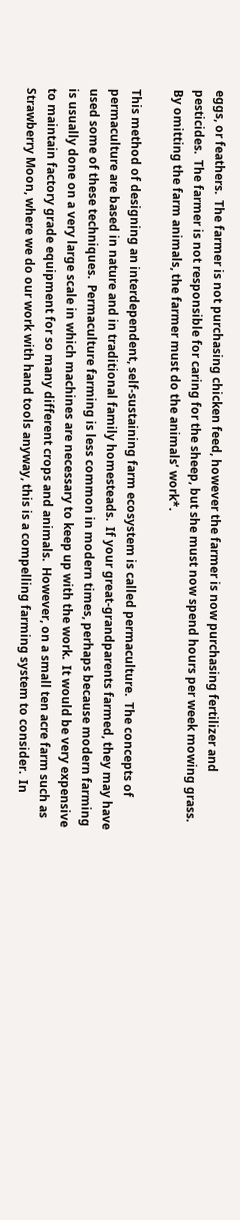eggs, or feathers.  The farmer is not purchasing chicken feed, however the farmer is now purchasing fertilizer and pesticides.  The farmer is not responsible for caring for the sheep, but she must now spend hours per week mowing grass.  By omitting the farm animals, the farmer must do the animals’ work*.

This method of designing an interdependent, self-sustaining farm ecosystem is called permaculture.  The concepts of permaculture are based in nature and in traditional family homesteads.  If your great-grandparents farmed, they may have used some of these techniques.  Permaculture farming is less common in modern times, perhaps because modern farming is usually done on a very large scale in which machines are necessary to keep up with the work.  It would be very expensive to maintain factory grade equipment for so many different crops and animals.  However, on a small ten acre farm such as Strawberry Moon, where we do our work with hand tools anyway, this is a compelling farming system to consider.  In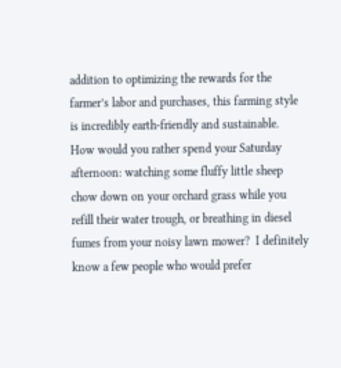addition to optimizing the rewards for the farmer’s labor and purchases, this farming style is incredibly earth-friendly and sustainable.  How would you rather spend your Saturday afternoon: watching some fluffy little sheep chow down on your orchard grass while you refill their water trough, or breathing in diesel fumes from your noisy lawn mower?  I definitely know a few people who would prefer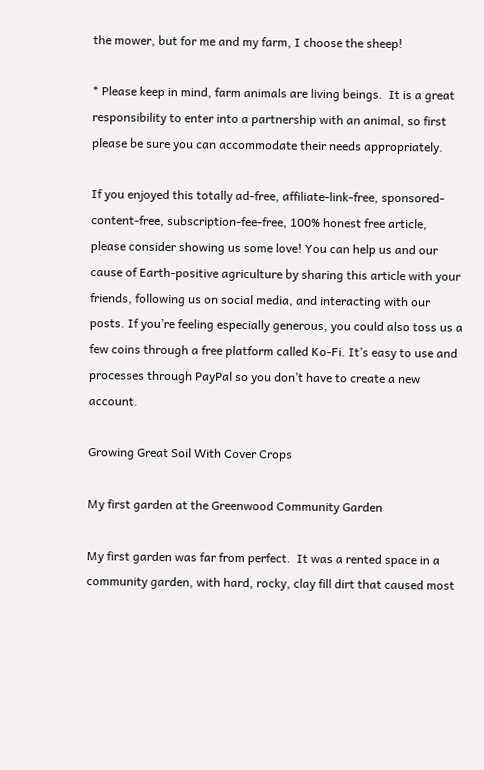the mower, but for me and my farm, I choose the sheep!

* Please keep in mind, farm animals are living beings.  It is a great responsibility to enter into a partnership with an animal, so first please be sure you can accommodate their needs appropriately.

If you enjoyed this totally ad-free, affiliate-link-free, sponsored-content-free, subscription-fee-free, 100% honest free article, please consider showing us some love! You can help us and our cause of Earth-positive agriculture by sharing this article with your friends, following us on social media, and interacting with our posts. If you’re feeling especially generous, you could also toss us a few coins through a free platform called Ko-Fi. It’s easy to use and processes through PayPal so you don’t have to create a new account.

Growing Great Soil With Cover Crops

My first garden at the Greenwood Community Garden

My first garden was far from perfect.  It was a rented space in a community garden, with hard, rocky, clay fill dirt that caused most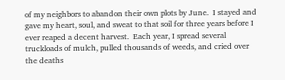of my neighbors to abandon their own plots by June.  I stayed and gave my heart, soul, and sweat to that soil for three years before I ever reaped a decent harvest.  Each year, I spread several truckloads of mulch, pulled thousands of weeds, and cried over the deaths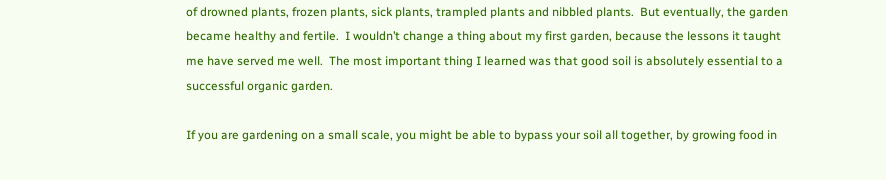of drowned plants, frozen plants, sick plants, trampled plants and nibbled plants.  But eventually, the garden became healthy and fertile.  I wouldn’t change a thing about my first garden, because the lessons it taught me have served me well.  The most important thing I learned was that good soil is absolutely essential to a successful organic garden.

If you are gardening on a small scale, you might be able to bypass your soil all together, by growing food in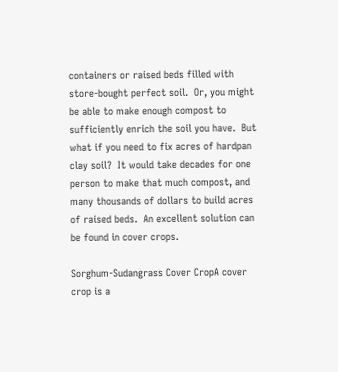containers or raised beds filled with store-bought perfect soil.  Or, you might be able to make enough compost to sufficiently enrich the soil you have.  But what if you need to fix acres of hardpan clay soil?  It would take decades for one person to make that much compost, and many thousands of dollars to build acres of raised beds.  An excellent solution can be found in cover crops.

Sorghum-Sudangrass Cover CropA cover crop is a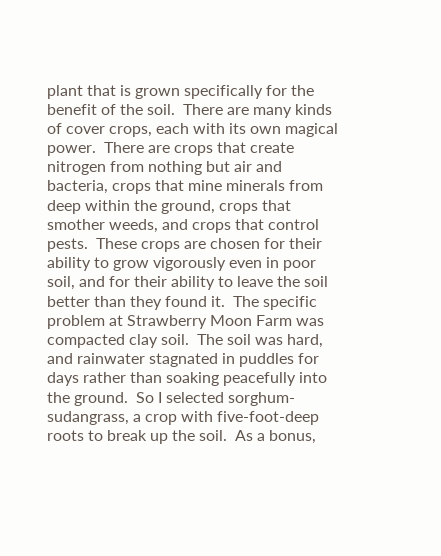plant that is grown specifically for the benefit of the soil.  There are many kinds of cover crops, each with its own magical power.  There are crops that create nitrogen from nothing but air and bacteria, crops that mine minerals from deep within the ground, crops that smother weeds, and crops that control pests.  These crops are chosen for their ability to grow vigorously even in poor soil, and for their ability to leave the soil better than they found it.  The specific problem at Strawberry Moon Farm was compacted clay soil.  The soil was hard, and rainwater stagnated in puddles for days rather than soaking peacefully into the ground.  So I selected sorghum-sudangrass, a crop with five-foot-deep roots to break up the soil.  As a bonus,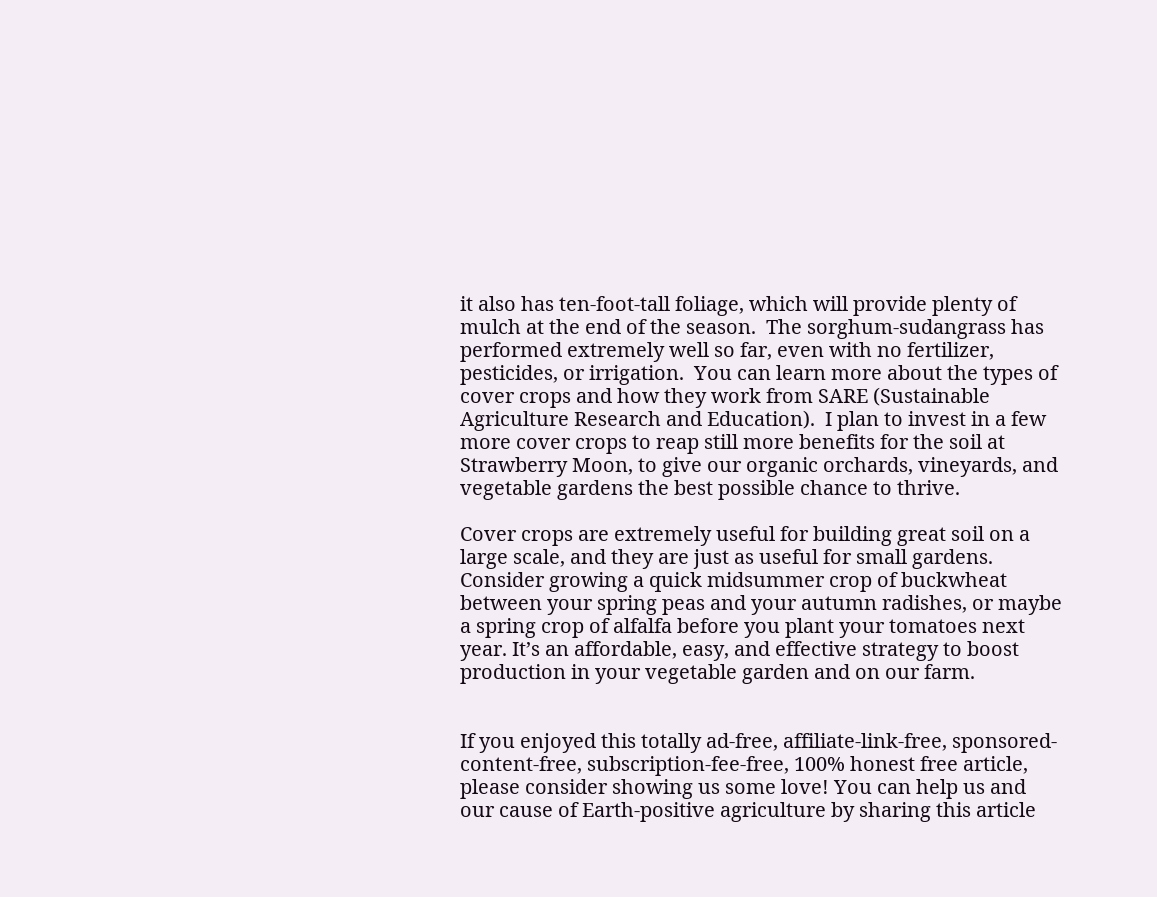it also has ten-foot-tall foliage, which will provide plenty of mulch at the end of the season.  The sorghum-sudangrass has performed extremely well so far, even with no fertilizer, pesticides, or irrigation.  You can learn more about the types of cover crops and how they work from SARE (Sustainable Agriculture Research and Education).  I plan to invest in a few more cover crops to reap still more benefits for the soil at Strawberry Moon, to give our organic orchards, vineyards, and vegetable gardens the best possible chance to thrive.

Cover crops are extremely useful for building great soil on a large scale, and they are just as useful for small gardens.  Consider growing a quick midsummer crop of buckwheat between your spring peas and your autumn radishes, or maybe a spring crop of alfalfa before you plant your tomatoes next year. It’s an affordable, easy, and effective strategy to boost production in your vegetable garden and on our farm.


If you enjoyed this totally ad-free, affiliate-link-free, sponsored-content-free, subscription-fee-free, 100% honest free article, please consider showing us some love! You can help us and our cause of Earth-positive agriculture by sharing this article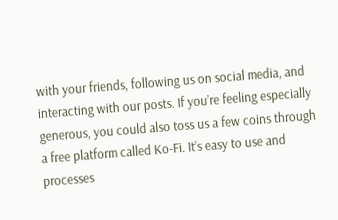with your friends, following us on social media, and interacting with our posts. If you’re feeling especially generous, you could also toss us a few coins through a free platform called Ko-Fi. It’s easy to use and processes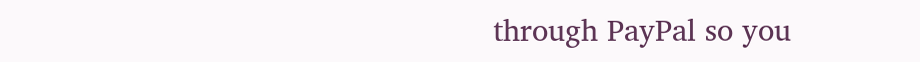through PayPal so you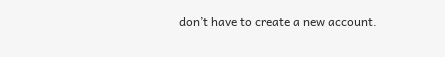don’t have to create a new account.